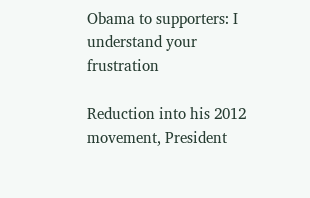Obama to supporters: I understand your frustration

Reduction into his 2012 movement, President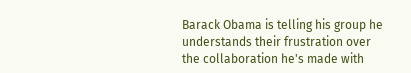Barack Obama is telling his group he understands their frustration over the collaboration he's made with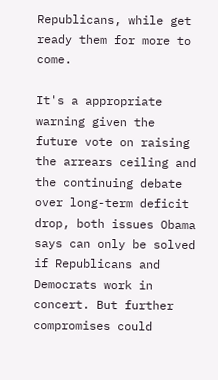Republicans, while get ready them for more to come.

It's a appropriate warning given the future vote on raising the arrears ceiling and the continuing debate over long-term deficit drop, both issues Obama says can only be solved if Republicans and Democrats work in concert. But further compromises could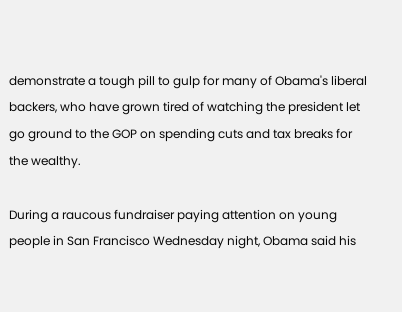demonstrate a tough pill to gulp for many of Obama's liberal backers, who have grown tired of watching the president let go ground to the GOP on spending cuts and tax breaks for the wealthy.

During a raucous fundraiser paying attention on young people in San Francisco Wednesday night, Obama said his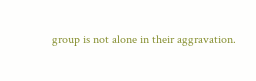group is not alone in their aggravation.